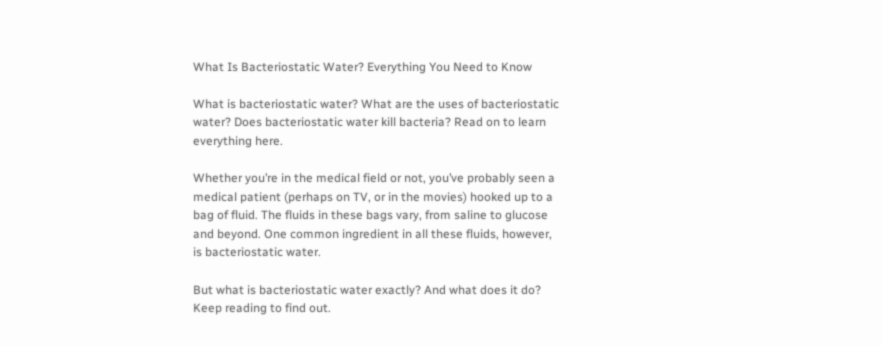What Is Bacteriostatic Water? Everything You Need to Know

What is bacteriostatic water? What are the uses of bacteriostatic water? Does bacteriostatic water kill bacteria? Read on to learn everything here.

Whether you’re in the medical field or not, you’ve probably seen a medical patient (perhaps on TV, or in the movies) hooked up to a bag of fluid. The fluids in these bags vary, from saline to glucose and beyond. One common ingredient in all these fluids, however, is bacteriostatic water.

But what is bacteriostatic water exactly? And what does it do? Keep reading to find out.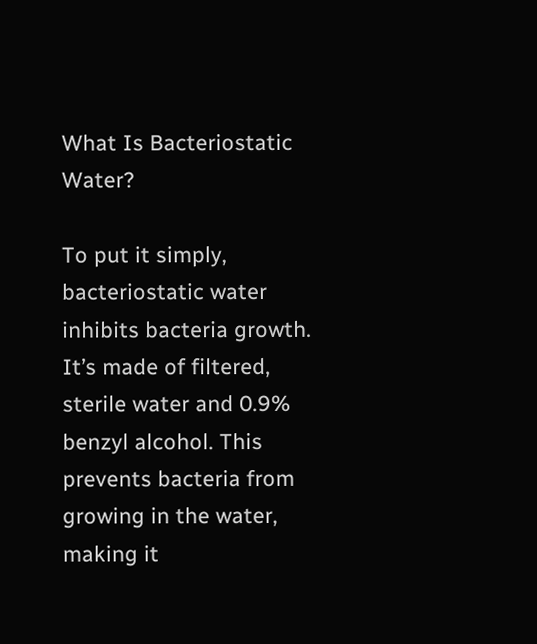What Is Bacteriostatic Water?

To put it simply, bacteriostatic water inhibits bacteria growth. It’s made of filtered, sterile water and 0.9% benzyl alcohol. This prevents bacteria from growing in the water, making it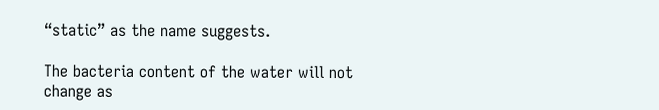“static” as the name suggests.

The bacteria content of the water will not change as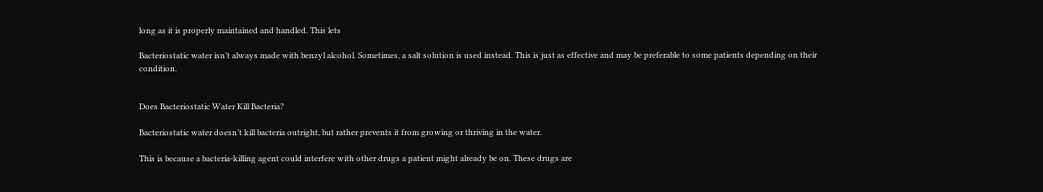long as it is properly maintained and handled. This lets

Bacteriostatic water isn’t always made with benzyl alcohol. Sometimes, a salt solution is used instead. This is just as effective and may be preferable to some patients depending on their condition.


Does Bacteriostatic Water Kill Bacteria?

Bacteriostatic water doesn’t kill bacteria outright, but rather prevents it from growing or thriving in the water.

This is because a bacteria-killing agent could interfere with other drugs a patient might already be on. These drugs are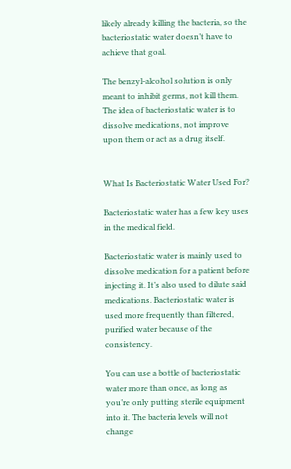likely already killing the bacteria, so the bacteriostatic water doesn’t have to achieve that goal.

The benzyl-alcohol solution is only meant to inhibit germs, not kill them. The idea of bacteriostatic water is to dissolve medications, not improve upon them or act as a drug itself.


What Is Bacteriostatic Water Used For?

Bacteriostatic water has a few key uses in the medical field.

Bacteriostatic water is mainly used to dissolve medication for a patient before injecting it. It’s also used to dilute said medications. Bacteriostatic water is used more frequently than filtered, purified water because of the consistency.

You can use a bottle of bacteriostatic water more than once, as long as you’re only putting sterile equipment into it. The bacteria levels will not change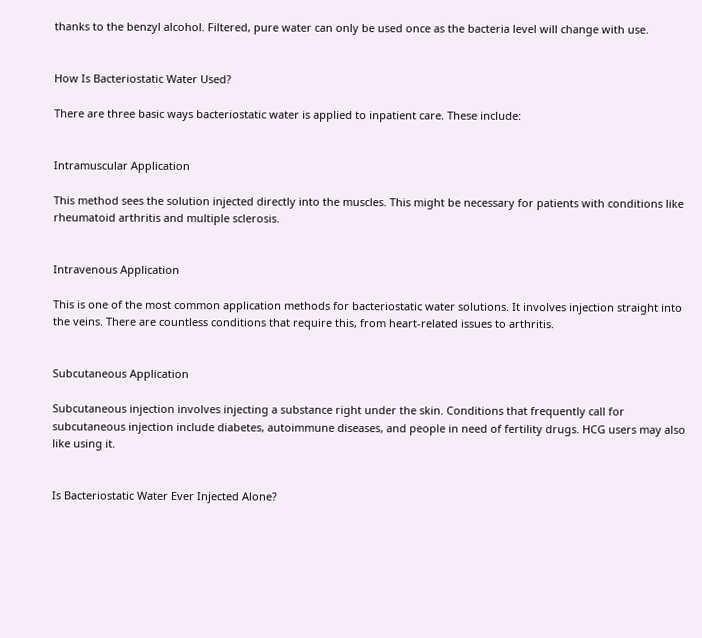thanks to the benzyl alcohol. Filtered, pure water can only be used once as the bacteria level will change with use.


How Is Bacteriostatic Water Used?

There are three basic ways bacteriostatic water is applied to inpatient care. These include:


Intramuscular Application

This method sees the solution injected directly into the muscles. This might be necessary for patients with conditions like rheumatoid arthritis and multiple sclerosis.


Intravenous Application

This is one of the most common application methods for bacteriostatic water solutions. It involves injection straight into the veins. There are countless conditions that require this, from heart-related issues to arthritis.


Subcutaneous Application

Subcutaneous injection involves injecting a substance right under the skin. Conditions that frequently call for subcutaneous injection include diabetes, autoimmune diseases, and people in need of fertility drugs. HCG users may also like using it.


Is Bacteriostatic Water Ever Injected Alone?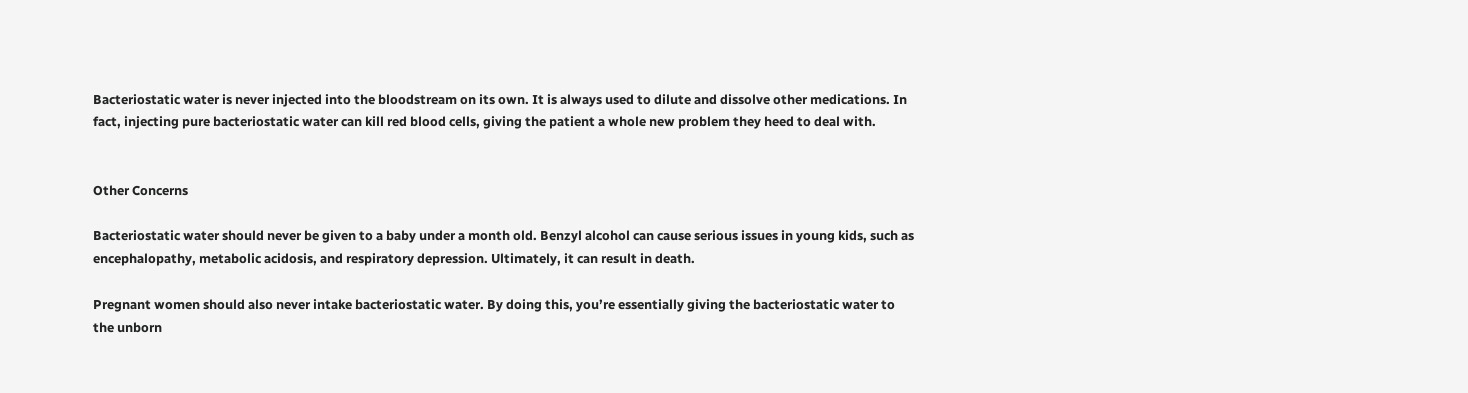Bacteriostatic water is never injected into the bloodstream on its own. It is always used to dilute and dissolve other medications. In fact, injecting pure bacteriostatic water can kill red blood cells, giving the patient a whole new problem they heed to deal with.


Other Concerns

Bacteriostatic water should never be given to a baby under a month old. Benzyl alcohol can cause serious issues in young kids, such as encephalopathy, metabolic acidosis, and respiratory depression. Ultimately, it can result in death.

Pregnant women should also never intake bacteriostatic water. By doing this, you’re essentially giving the bacteriostatic water to the unborn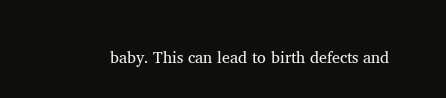baby. This can lead to birth defects and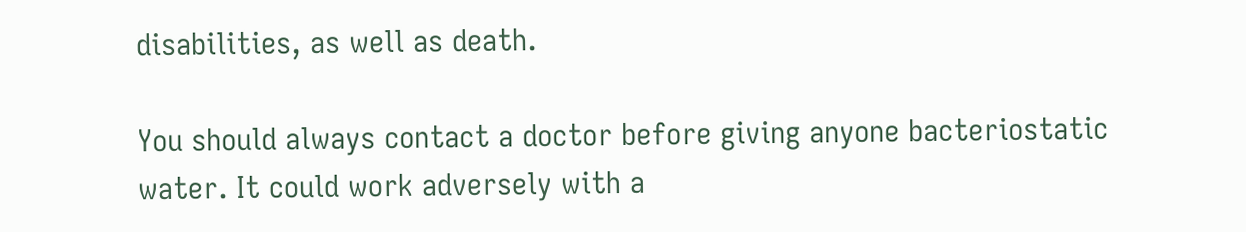disabilities, as well as death.

You should always contact a doctor before giving anyone bacteriostatic water. It could work adversely with a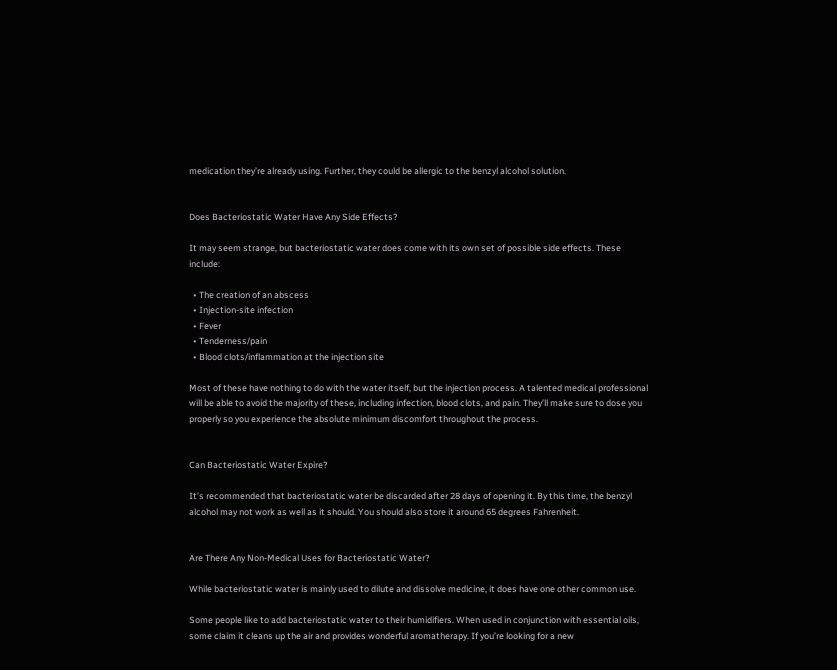medication they’re already using. Further, they could be allergic to the benzyl alcohol solution.


Does Bacteriostatic Water Have Any Side Effects?

It may seem strange, but bacteriostatic water does come with its own set of possible side effects. These include:

  • The creation of an abscess
  • Injection-site infection
  • Fever
  • Tenderness/pain
  • Blood clots/inflammation at the injection site

Most of these have nothing to do with the water itself, but the injection process. A talented medical professional will be able to avoid the majority of these, including infection, blood clots, and pain. They’ll make sure to dose you properly so you experience the absolute minimum discomfort throughout the process.


Can Bacteriostatic Water Expire?

It’s recommended that bacteriostatic water be discarded after 28 days of opening it. By this time, the benzyl alcohol may not work as well as it should. You should also store it around 65 degrees Fahrenheit.


Are There Any Non-Medical Uses for Bacteriostatic Water?

While bacteriostatic water is mainly used to dilute and dissolve medicine, it does have one other common use.

Some people like to add bacteriostatic water to their humidifiers. When used in conjunction with essential oils, some claim it cleans up the air and provides wonderful aromatherapy. If you’re looking for a new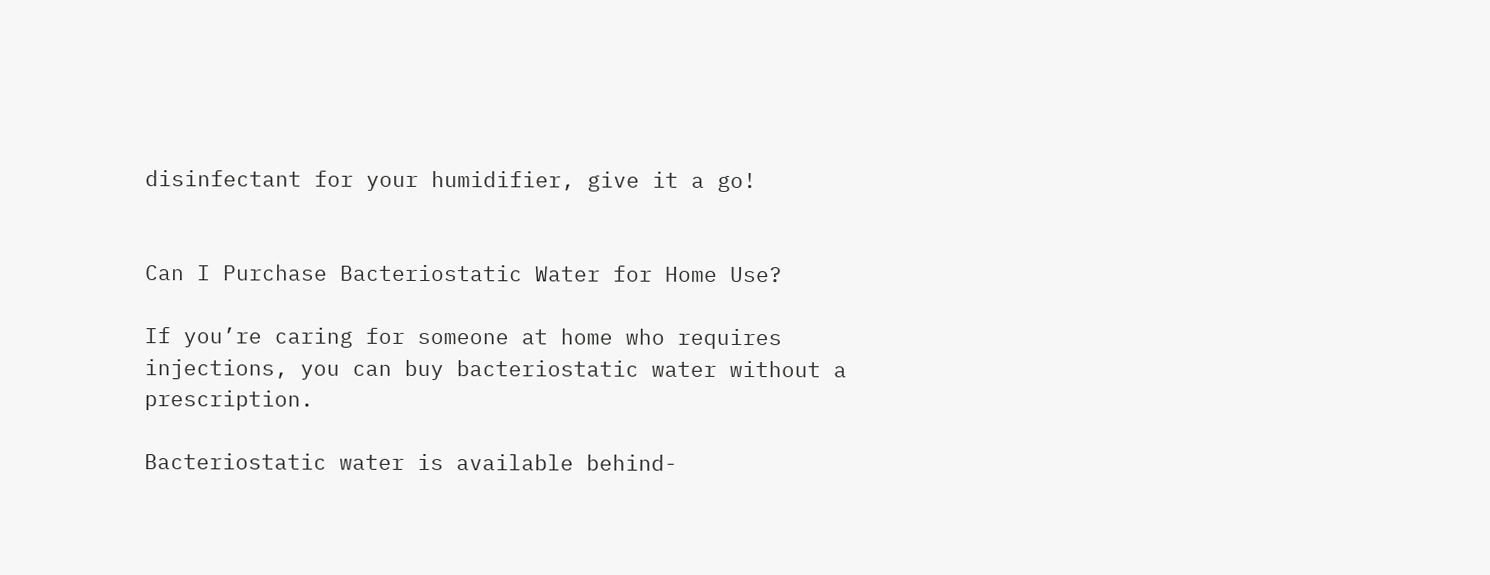disinfectant for your humidifier, give it a go!


Can I Purchase Bacteriostatic Water for Home Use?

If you’re caring for someone at home who requires injections, you can buy bacteriostatic water without a prescription.

Bacteriostatic water is available behind-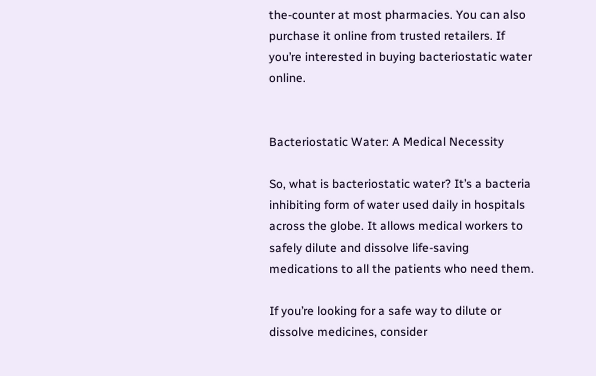the-counter at most pharmacies. You can also purchase it online from trusted retailers. If you’re interested in buying bacteriostatic water online.


Bacteriostatic Water: A Medical Necessity

So, what is bacteriostatic water? It’s a bacteria inhibiting form of water used daily in hospitals across the globe. It allows medical workers to safely dilute and dissolve life-saving medications to all the patients who need them.

If you’re looking for a safe way to dilute or dissolve medicines, consider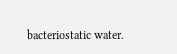bacteriostatic water.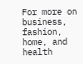For more on business, fashion, home, and health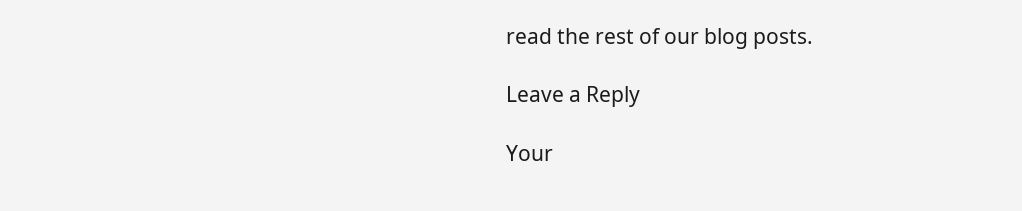read the rest of our blog posts.

Leave a Reply

Your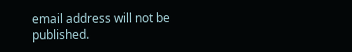email address will not be published.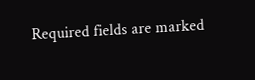Required fields are marked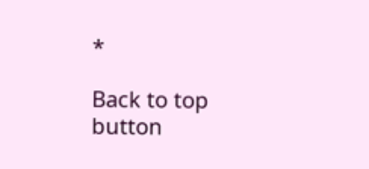*

Back to top button